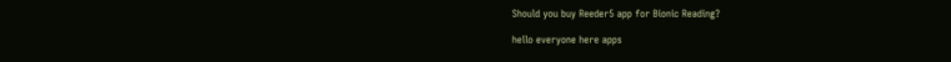Should you buy Reeder5 app for Bionic Reading?

hello everyone here apps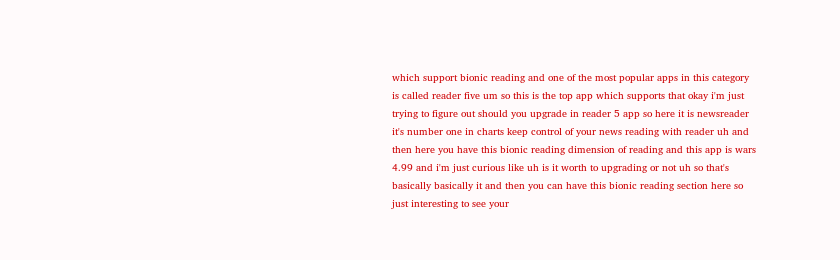which support bionic reading and one of the most popular apps in this category is called reader five um so this is the top app which supports that okay i'm just trying to figure out should you upgrade in reader 5 app so here it is newsreader it's number one in charts keep control of your news reading with reader uh and then here you have this bionic reading dimension of reading and this app is wars 4.99 and i'm just curious like uh is it worth to upgrading or not uh so that's basically basically it and then you can have this bionic reading section here so just interesting to see your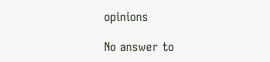opinions

No answer to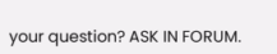your question? ASK IN FORUM.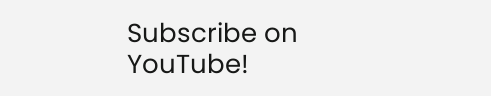Subscribe on YouTube!